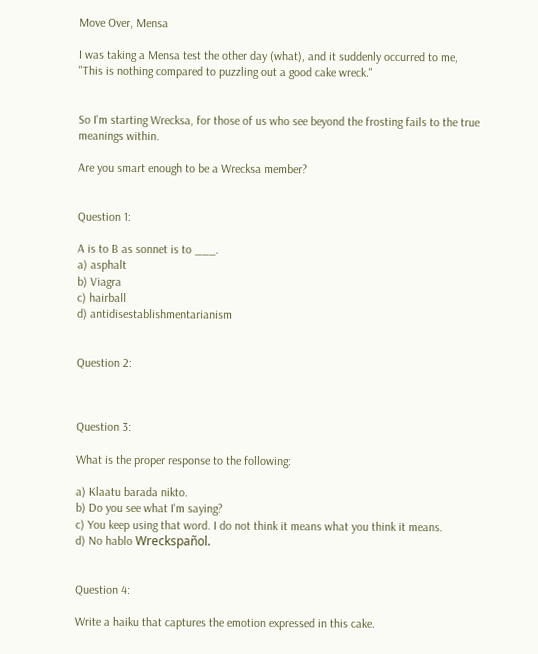Move Over, Mensa

I was taking a Mensa test the other day (what), and it suddenly occurred to me,
"This is nothing compared to puzzling out a good cake wreck."


So I'm starting Wrecksa, for those of us who see beyond the frosting fails to the true meanings within.

Are you smart enough to be a Wrecksa member?


Question 1:

A is to B as sonnet is to ___.
a) asphalt
b) Viagra
c) hairball
d) antidisestablishmentarianism


Question 2:



Question 3:

What is the proper response to the following:

a) Klaatu barada nikto.
b) Do you see what I'm saying?
c) You keep using that word. I do not think it means what you think it means.
d) No hablo Wreckspañol.


Question 4:

Write a haiku that captures the emotion expressed in this cake.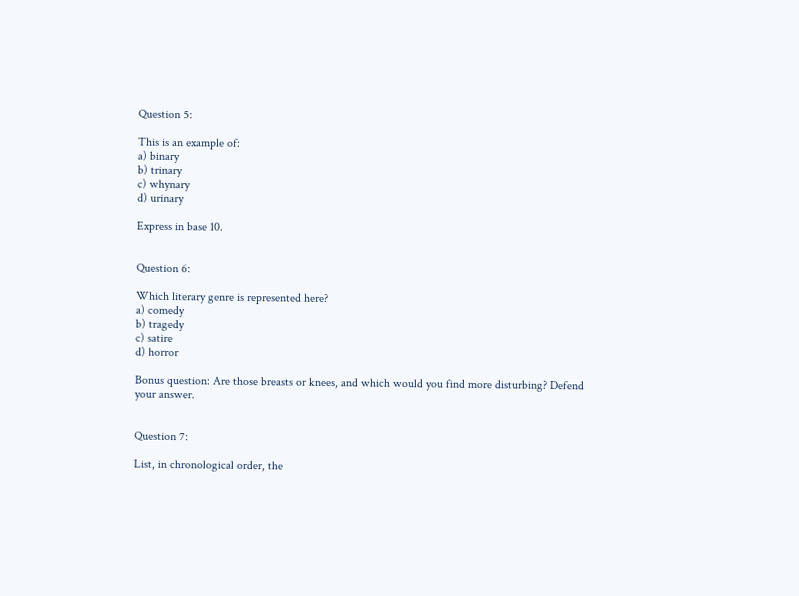Question 5:

This is an example of:
a) binary
b) trinary
c) whynary
d) urinary

Express in base 10.


Question 6:

Which literary genre is represented here?
a) comedy
b) tragedy
c) satire
d) horror

Bonus question: Are those breasts or knees, and which would you find more disturbing? Defend your answer.


Question 7:

List, in chronological order, the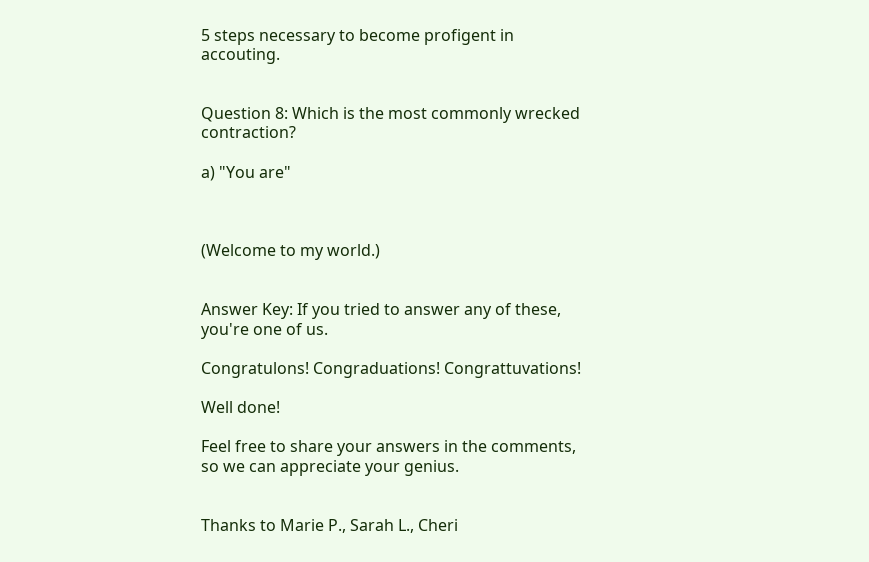5 steps necessary to become profigent in accouting.


Question 8: Which is the most commonly wrecked contraction?

a) "You are"



(Welcome to my world.)


Answer Key: If you tried to answer any of these, you're one of us.

Congratulons! Congraduations! Congrattuvations!

Well done!

Feel free to share your answers in the comments, so we can appreciate your genius.


Thanks to Marie P., Sarah L., Cheri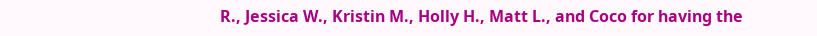R., Jessica W., Kristin M., Holly H., Matt L., and Coco for having the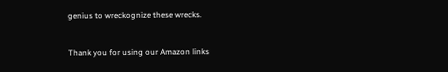genius to wreckognize these wrecks.


Thank you for using our Amazon links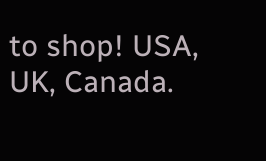to shop! USA, UK, Canada.